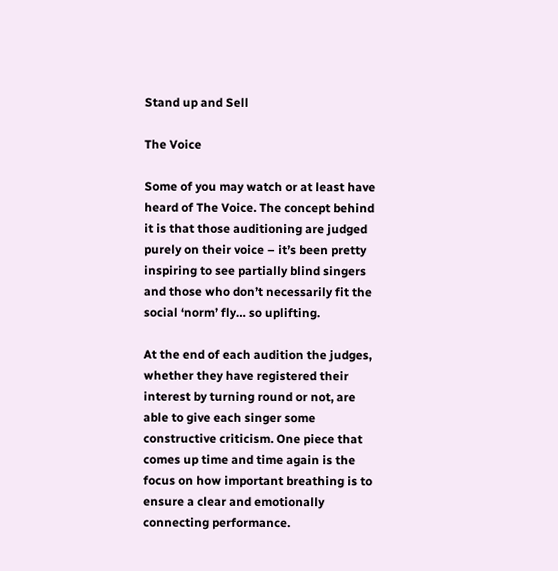Stand up and Sell

The Voice

Some of you may watch or at least have heard of The Voice. The concept behind it is that those auditioning are judged purely on their voice – it’s been pretty inspiring to see partially blind singers and those who don’t necessarily fit the social ‘norm’ fly… so uplifting.

At the end of each audition the judges, whether they have registered their interest by turning round or not, are able to give each singer some constructive criticism. One piece that comes up time and time again is the focus on how important breathing is to ensure a clear and emotionally connecting performance.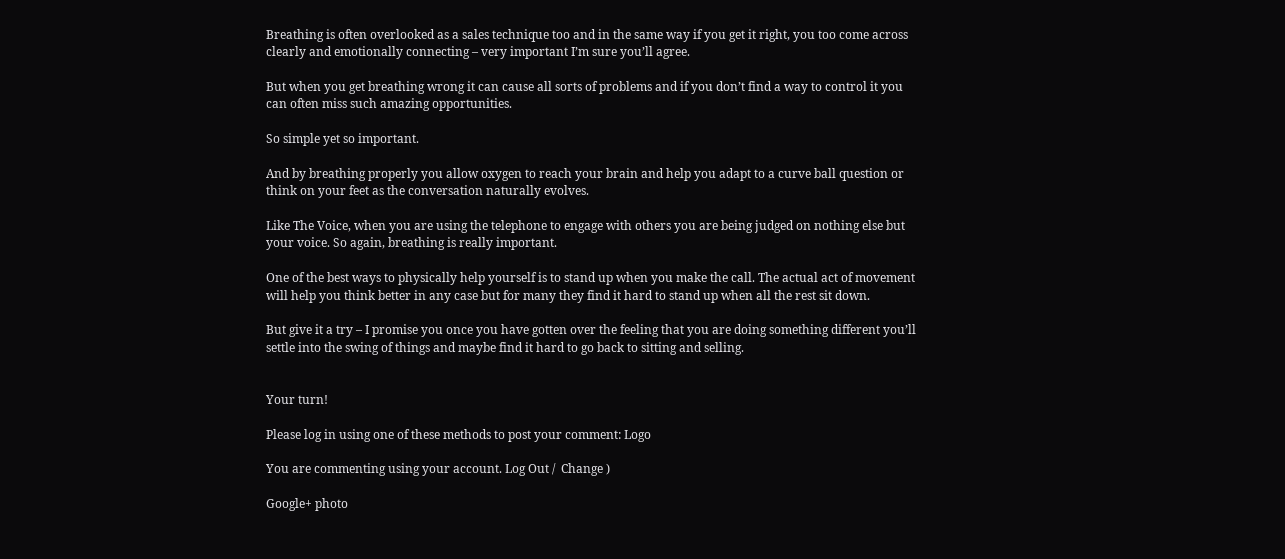Breathing is often overlooked as a sales technique too and in the same way if you get it right, you too come across clearly and emotionally connecting – very important I’m sure you’ll agree.

But when you get breathing wrong it can cause all sorts of problems and if you don’t find a way to control it you can often miss such amazing opportunities.

So simple yet so important.

And by breathing properly you allow oxygen to reach your brain and help you adapt to a curve ball question or think on your feet as the conversation naturally evolves.

Like The Voice, when you are using the telephone to engage with others you are being judged on nothing else but your voice. So again, breathing is really important.

One of the best ways to physically help yourself is to stand up when you make the call. The actual act of movement will help you think better in any case but for many they find it hard to stand up when all the rest sit down.

But give it a try – I promise you once you have gotten over the feeling that you are doing something different you’ll settle into the swing of things and maybe find it hard to go back to sitting and selling.


Your turn!

Please log in using one of these methods to post your comment: Logo

You are commenting using your account. Log Out /  Change )

Google+ photo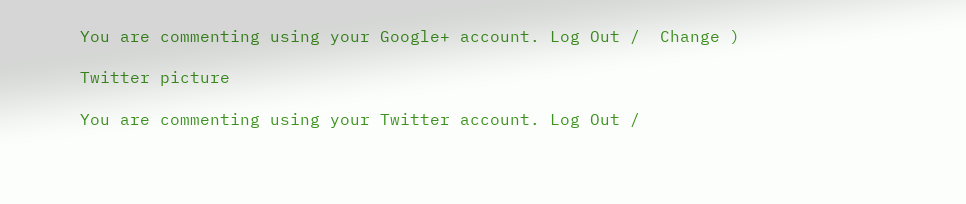You are commenting using your Google+ account. Log Out /  Change )

Twitter picture

You are commenting using your Twitter account. Log Out /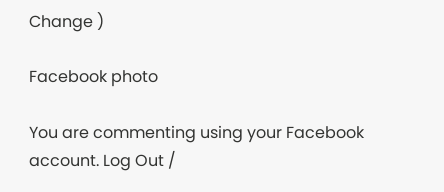Change )

Facebook photo

You are commenting using your Facebook account. Log Out /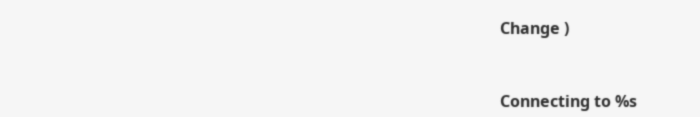Change )


Connecting to %s